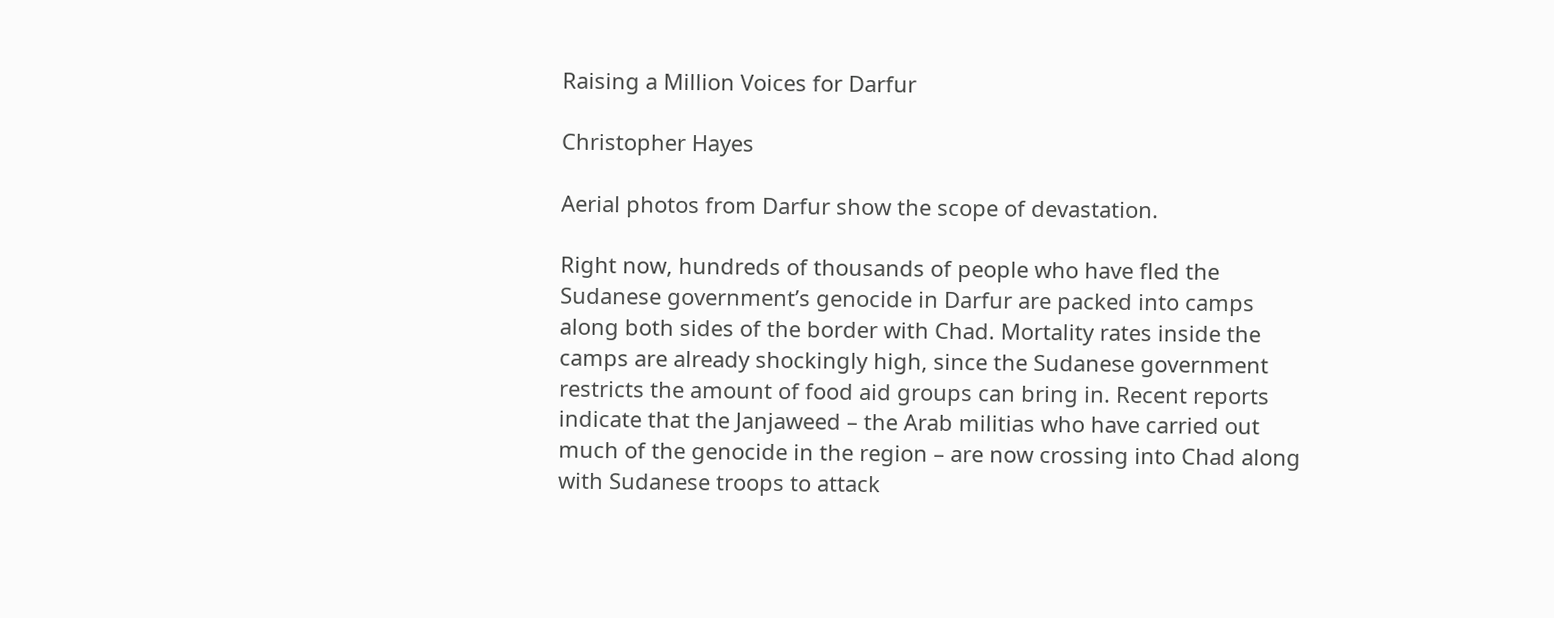Raising a Million Voices for Darfur

Christopher Hayes

Aerial photos from Darfur show the scope of devastation.

Right now, hundreds of thousands of people who have fled the Sudanese government’s genocide in Darfur are packed into camps along both sides of the border with Chad. Mortality rates inside the camps are already shockingly high, since the Sudanese government restricts the amount of food aid groups can bring in. Recent reports indicate that the Janjaweed – the Arab militias who have carried out much of the genocide in the region – are now crossing into Chad along with Sudanese troops to attack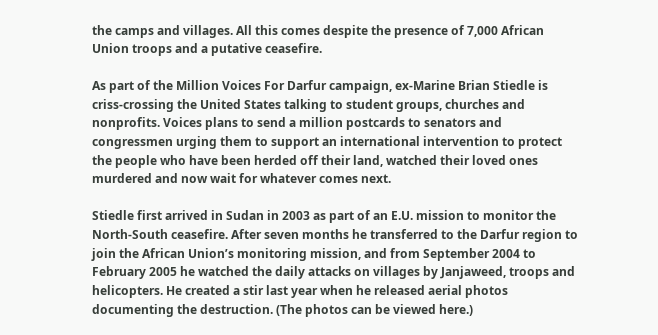the camps and villages. All this comes despite the presence of 7,000 African Union troops and a putative ceasefire.

As part of the Million Voices For Darfur campaign, ex-Marine Brian Stiedle is criss-crossing the United States talking to student groups, churches and nonprofits. Voices plans to send a million postcards to senators and congressmen urging them to support an international intervention to protect the people who have been herded off their land, watched their loved ones murdered and now wait for whatever comes next.

Stiedle first arrived in Sudan in 2003 as part of an E.U. mission to monitor the North-South ceasefire. After seven months he transferred to the Darfur region to join the African Union’s monitoring mission, and from September 2004 to February 2005 he watched the daily attacks on villages by Janjaweed, troops and helicopters. He created a stir last year when he released aerial photos documenting the destruction. (The photos can be viewed here.)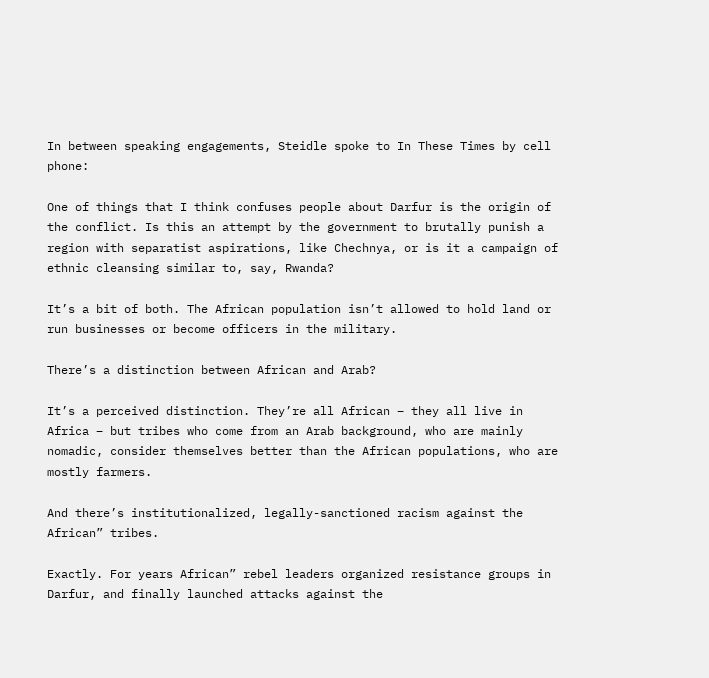In between speaking engagements, Steidle spoke to In These Times by cell phone:

One of things that I think confuses people about Darfur is the origin of the conflict. Is this an attempt by the government to brutally punish a region with separatist aspirations, like Chechnya, or is it a campaign of ethnic cleansing similar to, say, Rwanda?

It’s a bit of both. The African population isn’t allowed to hold land or run businesses or become officers in the military.

There’s a distinction between African and Arab?

It’s a perceived distinction. They’re all African – they all live in Africa – but tribes who come from an Arab background, who are mainly nomadic, consider themselves better than the African populations, who are mostly farmers.

And there’s institutionalized, legally-sanctioned racism against the African” tribes.

Exactly. For years African” rebel leaders organized resistance groups in Darfur, and finally launched attacks against the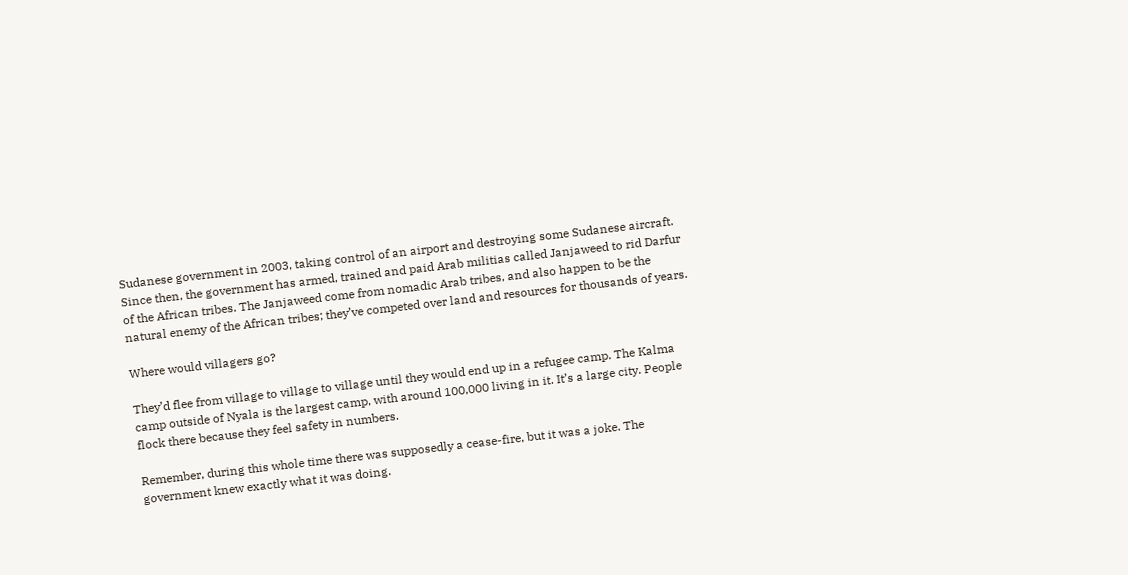Sudanese government in 2003, taking control of an airport and destroying some Sudanese aircraft. Since then, the government has armed, trained and paid Arab militias called Janjaweed to rid Darfur of the African tribes. The Janjaweed come from nomadic Arab tribes, and also happen to be the natural enemy of the African tribes; they’ve competed over land and resources for thousands of years.

Where would villagers go?

They’d flee from village to village to village until they would end up in a refugee camp. The Kalma camp outside of Nyala is the largest camp, with around 100,000 living in it. It’s a large city. People flock there because they feel safety in numbers.

Remember, during this whole time there was supposedly a cease-fire, but it was a joke. The government knew exactly what it was doing.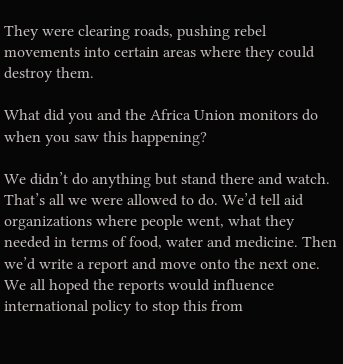They were clearing roads, pushing rebel movements into certain areas where they could destroy them.

What did you and the Africa Union monitors do when you saw this happening?

We didn’t do anything but stand there and watch. That’s all we were allowed to do. We’d tell aid organizations where people went, what they needed in terms of food, water and medicine. Then we’d write a report and move onto the next one. We all hoped the reports would influence international policy to stop this from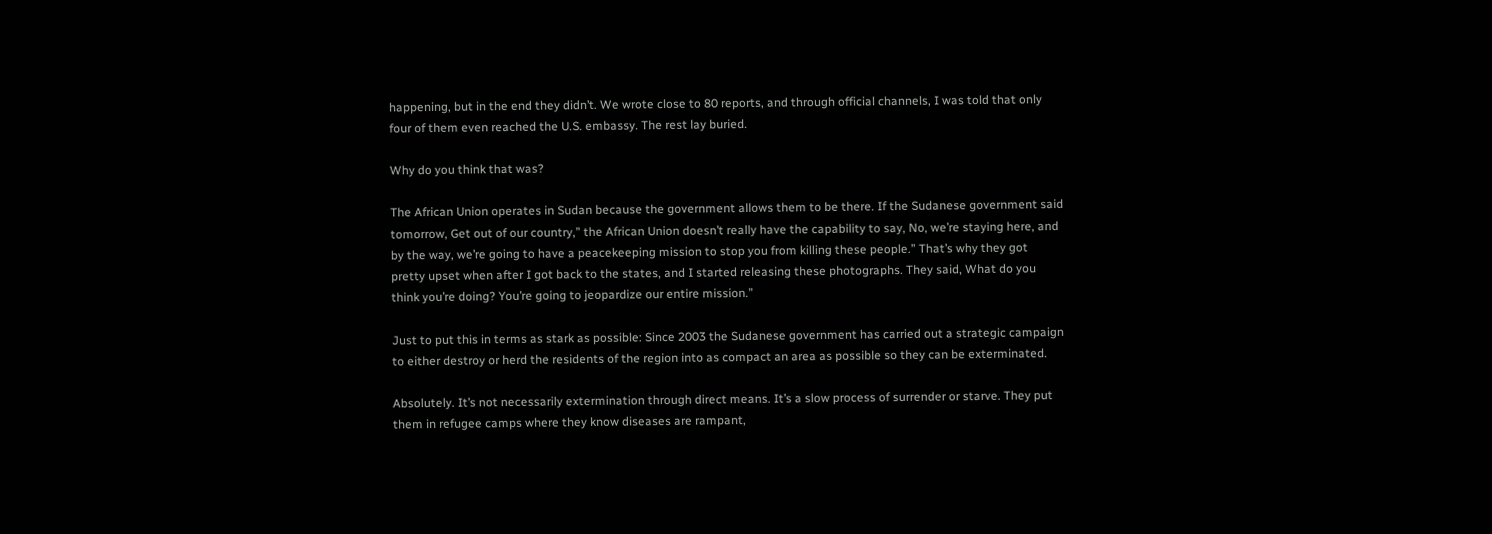happening, but in the end they didn’t. We wrote close to 80 reports, and through official channels, I was told that only four of them even reached the U.S. embassy. The rest lay buried.

Why do you think that was?

The African Union operates in Sudan because the government allows them to be there. If the Sudanese government said tomorrow, Get out of our country,” the African Union doesn’t really have the capability to say, No, we’re staying here, and by the way, we’re going to have a peacekeeping mission to stop you from killing these people.” That’s why they got pretty upset when after I got back to the states, and I started releasing these photographs. They said, What do you think you’re doing? You’re going to jeopardize our entire mission.”

Just to put this in terms as stark as possible: Since 2003 the Sudanese government has carried out a strategic campaign to either destroy or herd the residents of the region into as compact an area as possible so they can be exterminated.

Absolutely. It’s not necessarily extermination through direct means. It’s a slow process of surrender or starve. They put them in refugee camps where they know diseases are rampant,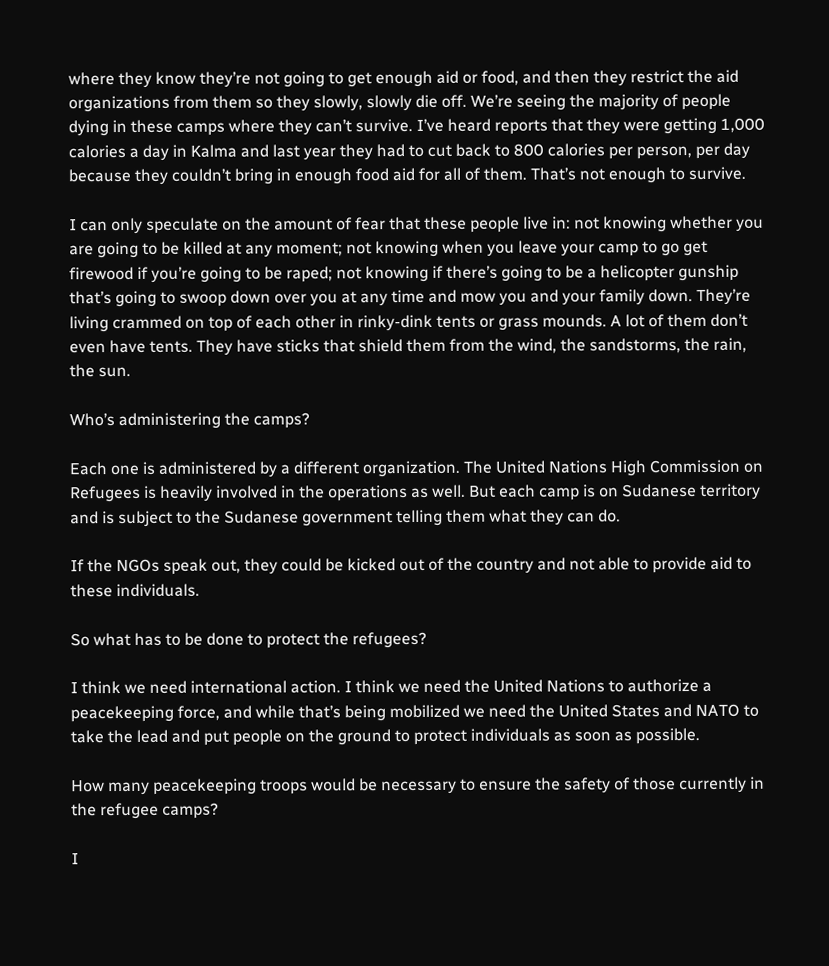where they know they’re not going to get enough aid or food, and then they restrict the aid organizations from them so they slowly, slowly die off. We’re seeing the majority of people dying in these camps where they can’t survive. I’ve heard reports that they were getting 1,000 calories a day in Kalma and last year they had to cut back to 800 calories per person, per day because they couldn’t bring in enough food aid for all of them. That’s not enough to survive.

I can only speculate on the amount of fear that these people live in: not knowing whether you are going to be killed at any moment; not knowing when you leave your camp to go get firewood if you’re going to be raped; not knowing if there’s going to be a helicopter gunship that’s going to swoop down over you at any time and mow you and your family down. They’re living crammed on top of each other in rinky-dink tents or grass mounds. A lot of them don’t even have tents. They have sticks that shield them from the wind, the sandstorms, the rain, the sun.

Who’s administering the camps?

Each one is administered by a different organization. The United Nations High Commission on Refugees is heavily involved in the operations as well. But each camp is on Sudanese territory and is subject to the Sudanese government telling them what they can do.

If the NGOs speak out, they could be kicked out of the country and not able to provide aid to these individuals.

So what has to be done to protect the refugees?

I think we need international action. I think we need the United Nations to authorize a peacekeeping force, and while that’s being mobilized we need the United States and NATO to take the lead and put people on the ground to protect individuals as soon as possible.

How many peacekeeping troops would be necessary to ensure the safety of those currently in the refugee camps?

I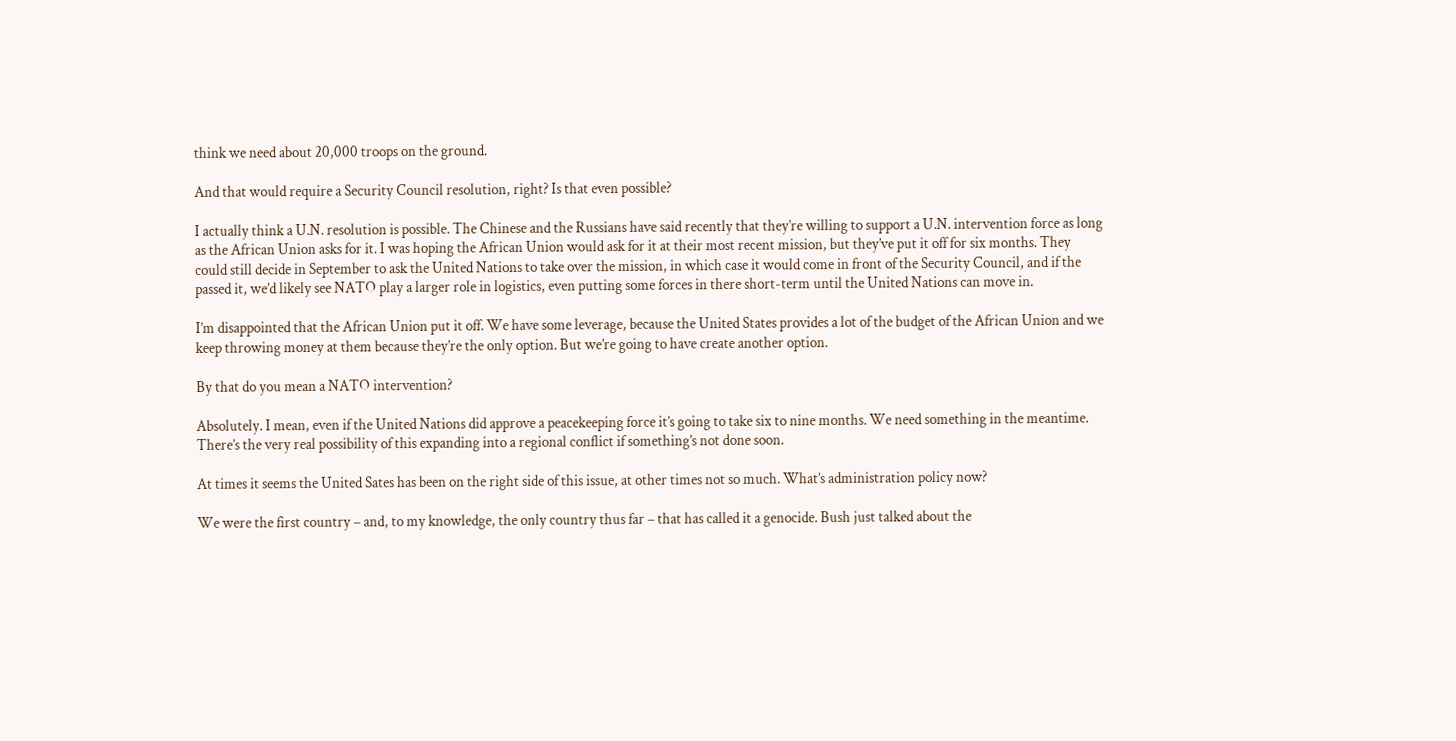think we need about 20,000 troops on the ground.

And that would require a Security Council resolution, right? Is that even possible?

I actually think a U.N. resolution is possible. The Chinese and the Russians have said recently that they’re willing to support a U.N. intervention force as long as the African Union asks for it. I was hoping the African Union would ask for it at their most recent mission, but they’ve put it off for six months. They could still decide in September to ask the United Nations to take over the mission, in which case it would come in front of the Security Council, and if the passed it, we’d likely see NATO play a larger role in logistics, even putting some forces in there short-term until the United Nations can move in.

I’m disappointed that the African Union put it off. We have some leverage, because the United States provides a lot of the budget of the African Union and we keep throwing money at them because they’re the only option. But we’re going to have create another option.

By that do you mean a NATO intervention?

Absolutely. I mean, even if the United Nations did approve a peacekeeping force it’s going to take six to nine months. We need something in the meantime. There’s the very real possibility of this expanding into a regional conflict if something’s not done soon.

At times it seems the United Sates has been on the right side of this issue, at other times not so much. What’s administration policy now?

We were the first country – and, to my knowledge, the only country thus far – that has called it a genocide. Bush just talked about the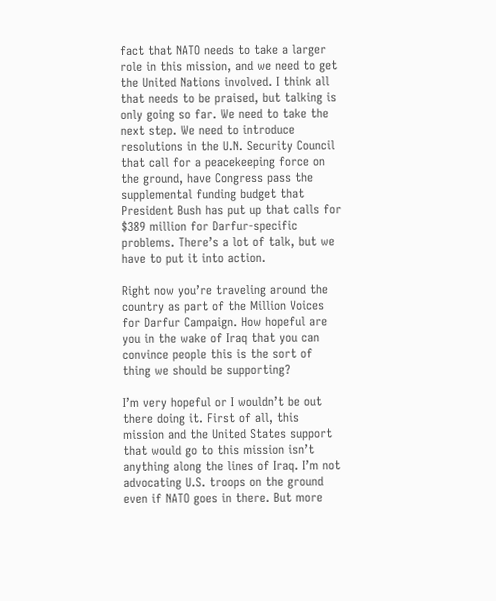fact that NATO needs to take a larger role in this mission, and we need to get the United Nations involved. I think all that needs to be praised, but talking is only going so far. We need to take the next step. We need to introduce resolutions in the U.N. Security Council that call for a peacekeeping force on the ground, have Congress pass the supplemental funding budget that President Bush has put up that calls for $389 million for Darfur-specific problems. There’s a lot of talk, but we have to put it into action.

Right now you’re traveling around the country as part of the Million Voices for Darfur Campaign. How hopeful are you in the wake of Iraq that you can convince people this is the sort of thing we should be supporting?

I’m very hopeful or I wouldn’t be out there doing it. First of all, this mission and the United States support that would go to this mission isn’t anything along the lines of Iraq. I’m not advocating U.S. troops on the ground even if NATO goes in there. But more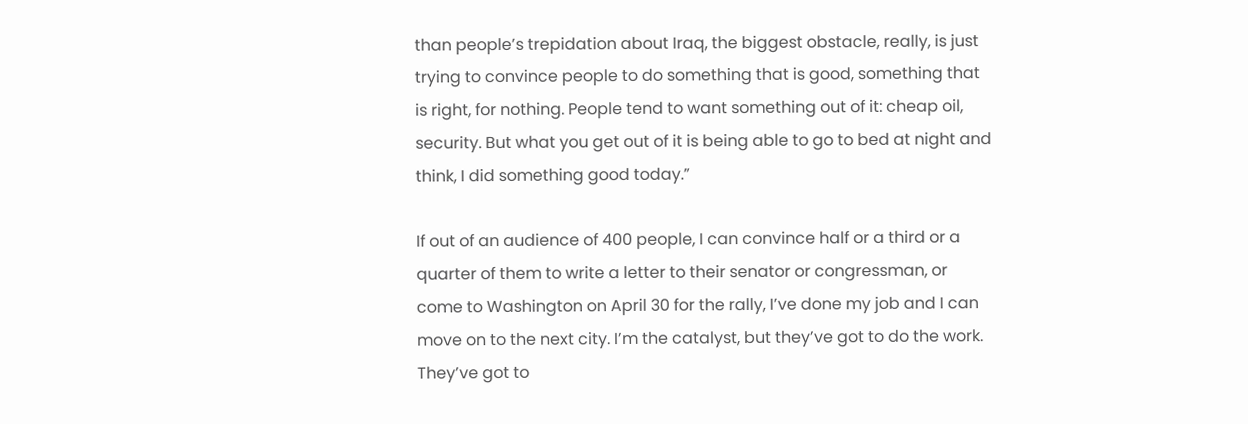than people’s trepidation about Iraq, the biggest obstacle, really, is just trying to convince people to do something that is good, something that is right, for nothing. People tend to want something out of it: cheap oil, security. But what you get out of it is being able to go to bed at night and think, I did something good today.”

If out of an audience of 400 people, I can convince half or a third or a quarter of them to write a letter to their senator or congressman, or come to Washington on April 30 for the rally, I’ve done my job and I can move on to the next city. I’m the catalyst, but they’ve got to do the work. They’ve got to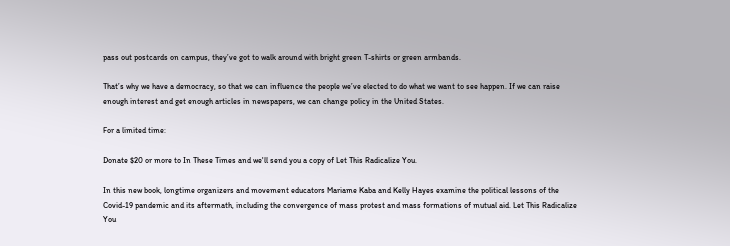pass out postcards on campus, they’ve got to walk around with bright green T-shirts or green armbands.

That’s why we have a democracy, so that we can influence the people we’ve elected to do what we want to see happen. If we can raise enough interest and get enough articles in newspapers, we can change policy in the United States.

For a limited time:

Donate $20 or more to In These Times and we'll send you a copy of Let This Radicalize You.

In this new book, longtime organizers and movement educators Mariame Kaba and Kelly Hayes examine the political lessons of the Covid-19 pandemic and its aftermath, including the convergence of mass protest and mass formations of mutual aid. Let This Radicalize You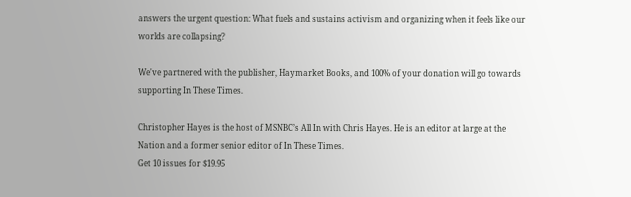answers the urgent question: What fuels and sustains activism and organizing when it feels like our worlds are collapsing?

We've partnered with the publisher, Haymarket Books, and 100% of your donation will go towards supporting In These Times.

Christopher Hayes is the host of MSNBC’s All In with Chris Hayes. He is an editor at large at the Nation and a former senior editor of In These Times.
Get 10 issues for $19.95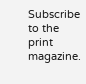Subscribe to the print magazine.